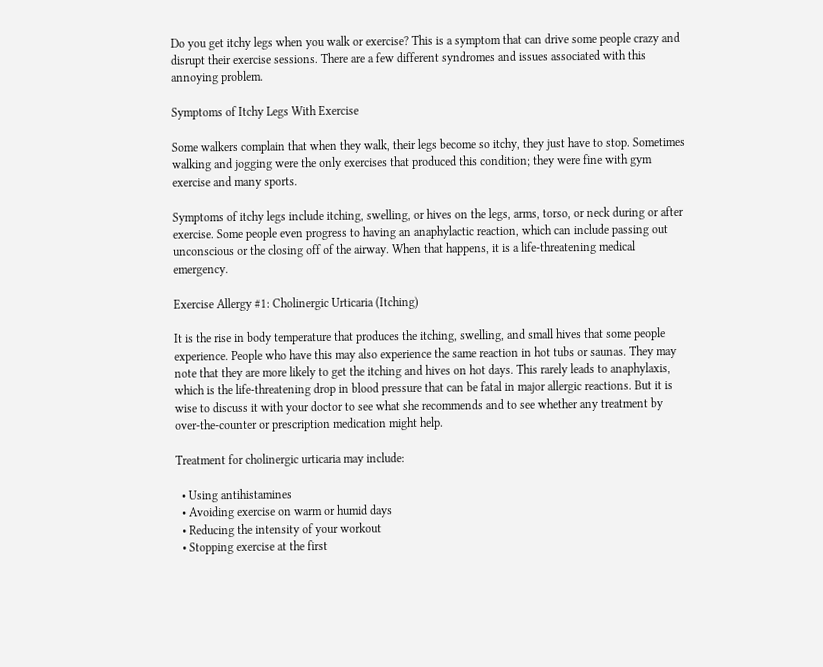Do you get itchy legs when you walk or exercise? This is a symptom that can drive some people crazy and disrupt their exercise sessions. There are a few different syndromes and issues associated with this annoying problem.

Symptoms of Itchy Legs With Exercise

Some walkers complain that when they walk, their legs become so itchy, they just have to stop. Sometimes walking and jogging were the only exercises that produced this condition; they were fine with gym exercise and many sports.

Symptoms of itchy legs include itching, swelling, or hives on the legs, arms, torso, or neck during or after exercise. Some people even progress to having an anaphylactic reaction, which can include passing out unconscious or the closing off of the airway. When that happens, it is a life-threatening medical emergency.

Exercise Allergy #1: Cholinergic Urticaria (Itching)

It is the rise in body temperature that produces the itching, swelling, and small hives that some people experience. People who have this may also experience the same reaction in hot tubs or saunas. They may note that they are more likely to get the itching and hives on hot days. This rarely leads to anaphylaxis, which is the life-threatening drop in blood pressure that can be fatal in major allergic reactions. But it is wise to discuss it with your doctor to see what she recommends and to see whether any treatment by over-the-counter or prescription medication might help.

Treatment for cholinergic urticaria may include:

  • Using antihistamines
  • Avoiding exercise on warm or humid days
  • Reducing the intensity of your workout
  • Stopping exercise at the first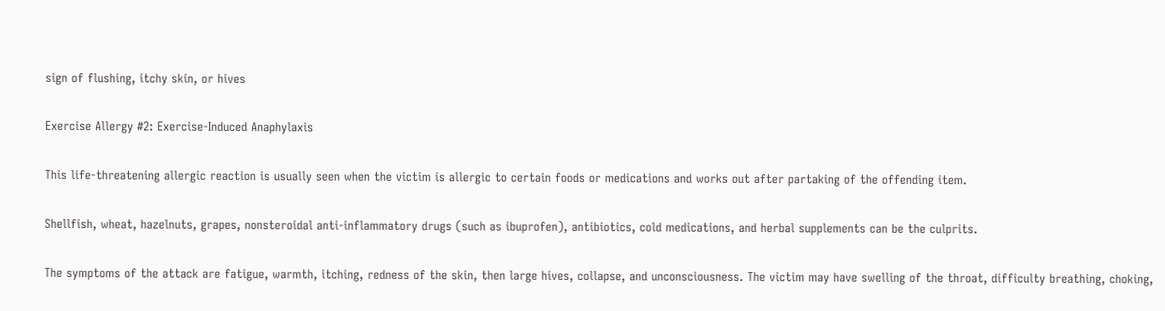sign of flushing, itchy skin, or hives

Exercise Allergy #2: Exercise-Induced Anaphylaxis

This life-threatening allergic reaction is usually seen when the victim is allergic to certain foods or medications and works out after partaking of the offending item.

Shellfish, wheat, hazelnuts, grapes, nonsteroidal anti-inflammatory drugs (such as ibuprofen), antibiotics, cold medications, and herbal supplements can be the culprits.

The symptoms of the attack are fatigue, warmth, itching, redness of the skin, then large hives, collapse, and unconsciousness. The victim may have swelling of the throat, difficulty breathing, choking,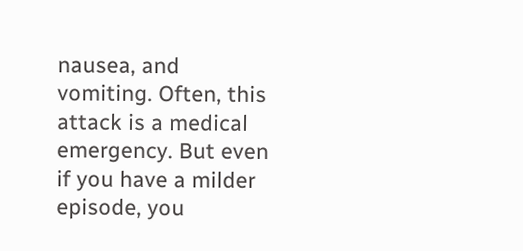nausea, and vomiting. Often, this attack is a medical emergency. But even if you have a milder episode, you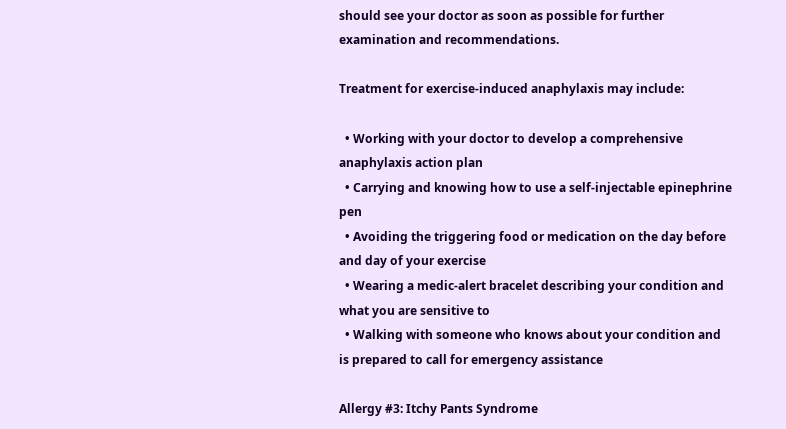should see your doctor as soon as possible for further examination and recommendations.

Treatment for exercise-induced anaphylaxis may include:

  • Working with your doctor to develop a comprehensive anaphylaxis action plan
  • Carrying and knowing how to use a self-injectable epinephrine pen
  • Avoiding the triggering food or medication on the day before and day of your exercise
  • Wearing a medic-alert bracelet describing your condition and what you are sensitive to
  • Walking with someone who knows about your condition and is prepared to call for emergency assistance

Allergy #3: Itchy Pants Syndrome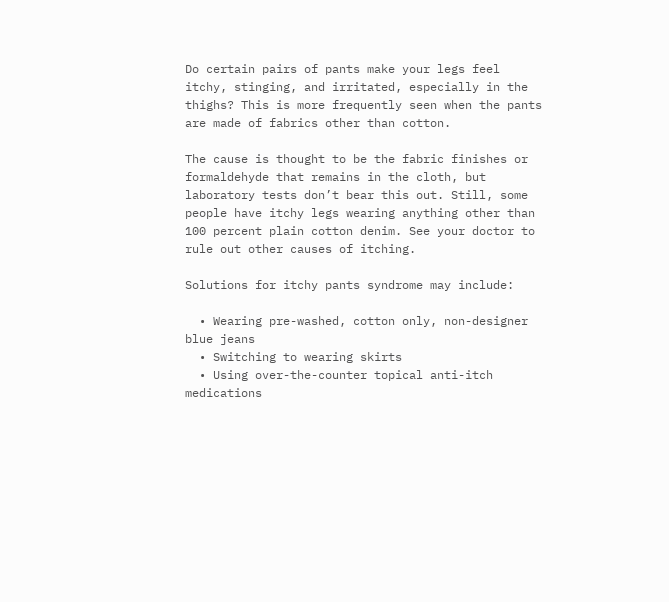Do certain pairs of pants make your legs feel itchy, stinging, and irritated, especially in the thighs? This is more frequently seen when the pants are made of fabrics other than cotton.

The cause is thought to be the fabric finishes or formaldehyde that remains in the cloth, but laboratory tests don’t bear this out. Still, some people have itchy legs wearing anything other than 100 percent plain cotton denim. See your doctor to rule out other causes of itching.

Solutions for itchy pants syndrome may include:

  • Wearing pre-washed, cotton only, non-designer blue jeans
  • Switching to wearing skirts
  • Using over-the-counter topical anti-itch medications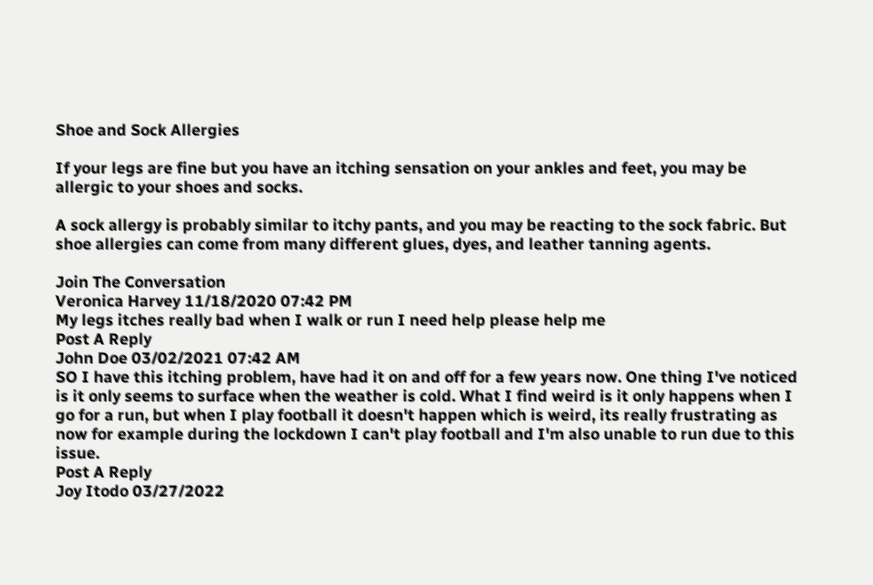Shoe and Sock Allergies

If your legs are fine but you have an itching sensation on your ankles and feet, you may be allergic to your shoes and socks.

A sock allergy is probably similar to itchy pants, and you may be reacting to the sock fabric. But shoe allergies can come from many different glues, dyes, and leather tanning agents.

Join The Conversation
Veronica Harvey 11/18/2020 07:42 PM
My legs itches really bad when I walk or run I need help please help me
Post A Reply
John Doe 03/02/2021 07:42 AM
SO I have this itching problem, have had it on and off for a few years now. One thing I've noticed is it only seems to surface when the weather is cold. What I find weird is it only happens when I go for a run, but when I play football it doesn't happen which is weird, its really frustrating as now for example during the lockdown I can't play football and I'm also unable to run due to this issue.
Post A Reply
Joy Itodo 03/27/2022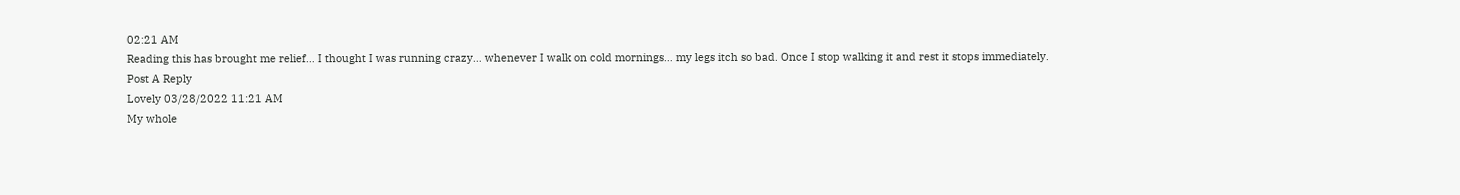02:21 AM
Reading this has brought me relief… I thought I was running crazy… whenever I walk on cold mornings… my legs itch so bad. Once I stop walking it and rest it stops immediately.
Post A Reply
Lovely 03/28/2022 11:21 AM
My whole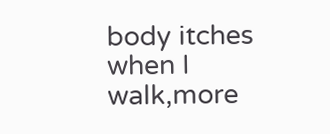body itches when I walk,more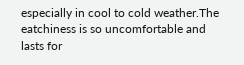especially in cool to cold weather.The eatchiness is so uncomfortable and lasts for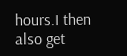hours.I then also get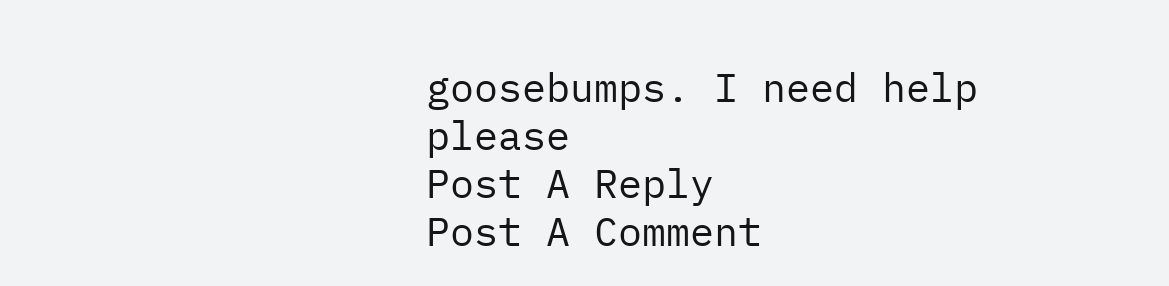goosebumps. I need help please
Post A Reply
Post A Comment